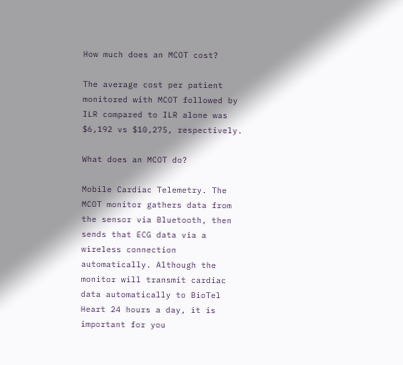How much does an MCOT cost?

The average cost per patient monitored with MCOT followed by ILR compared to ILR alone was $6,192 vs $10,275, respectively.

What does an MCOT do?

Mobile Cardiac Telemetry. The MCOT monitor gathers data from the sensor via Bluetooth, then sends that ECG data via a wireless connection automatically. Although the monitor will transmit cardiac data automatically to BioTel Heart 24 hours a day, it is important for you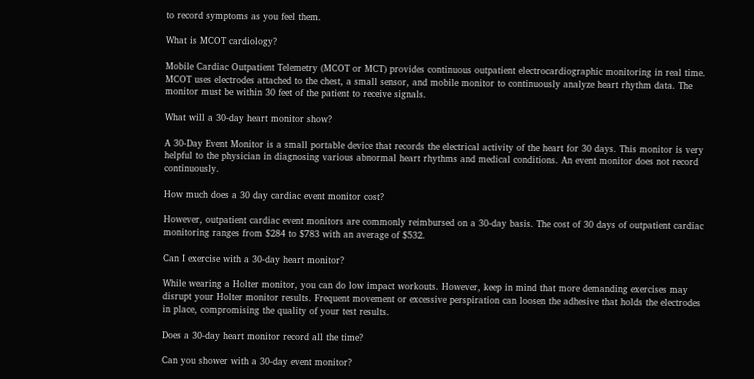to record symptoms as you feel them.

What is MCOT cardiology?

Mobile Cardiac Outpatient Telemetry (MCOT or MCT) provides continuous outpatient electrocardiographic monitoring in real time. MCOT uses electrodes attached to the chest, a small sensor, and mobile monitor to continuously analyze heart rhythm data. The monitor must be within 30 feet of the patient to receive signals.

What will a 30-day heart monitor show?

A 30-Day Event Monitor is a small portable device that records the electrical activity of the heart for 30 days. This monitor is very helpful to the physician in diagnosing various abnormal heart rhythms and medical conditions. An event monitor does not record continuously.

How much does a 30 day cardiac event monitor cost?

However, outpatient cardiac event monitors are commonly reimbursed on a 30-day basis. The cost of 30 days of outpatient cardiac monitoring ranges from $284 to $783 with an average of $532.

Can I exercise with a 30-day heart monitor?

While wearing a Holter monitor, you can do low impact workouts. However, keep in mind that more demanding exercises may disrupt your Holter monitor results. Frequent movement or excessive perspiration can loosen the adhesive that holds the electrodes in place, compromising the quality of your test results.

Does a 30-day heart monitor record all the time?

Can you shower with a 30-day event monitor?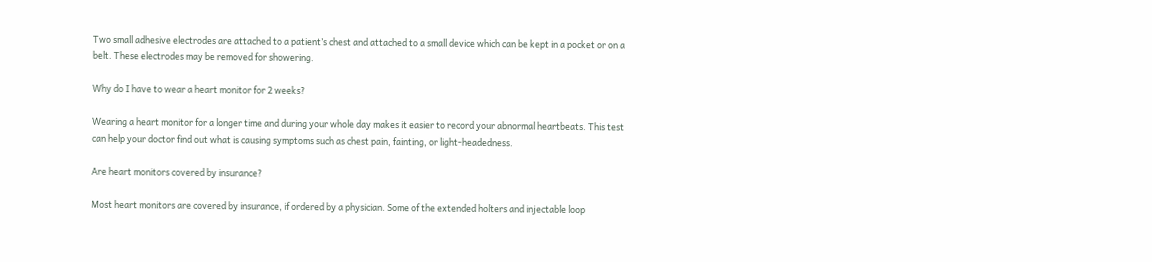Two small adhesive electrodes are attached to a patient’s chest and attached to a small device which can be kept in a pocket or on a belt. These electrodes may be removed for showering.

Why do I have to wear a heart monitor for 2 weeks?

Wearing a heart monitor for a longer time and during your whole day makes it easier to record your abnormal heartbeats. This test can help your doctor find out what is causing symptoms such as chest pain, fainting, or light-headedness.

Are heart monitors covered by insurance?

Most heart monitors are covered by insurance, if ordered by a physician. Some of the extended holters and injectable loop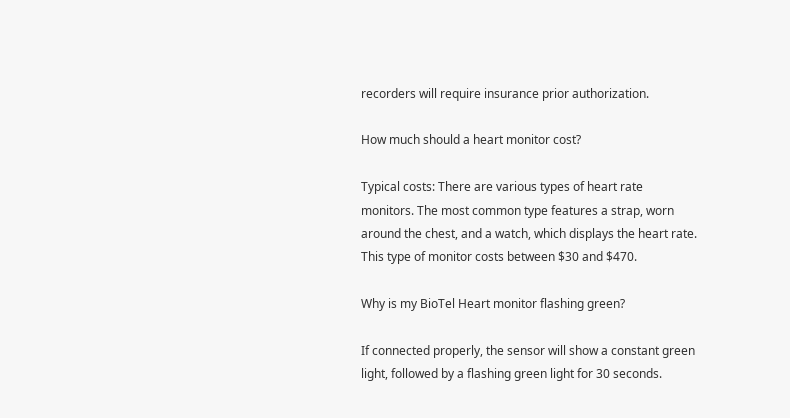recorders will require insurance prior authorization.

How much should a heart monitor cost?

Typical costs: There are various types of heart rate monitors. The most common type features a strap, worn around the chest, and a watch, which displays the heart rate. This type of monitor costs between $30 and $470.

Why is my BioTel Heart monitor flashing green?

If connected properly, the sensor will show a constant green light, followed by a flashing green light for 30 seconds.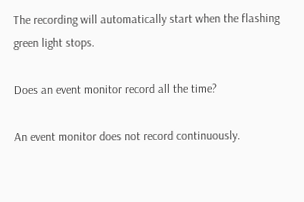The recording will automatically start when the flashing green light stops.

Does an event monitor record all the time?

An event monitor does not record continuously.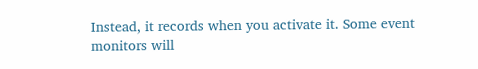Instead, it records when you activate it. Some event monitors will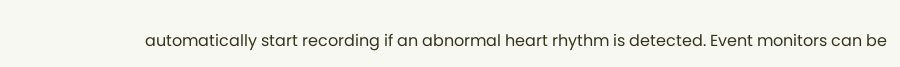automatically start recording if an abnormal heart rhythm is detected. Event monitors can be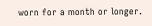worn for a month or longer.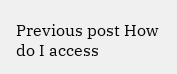Previous post How do I access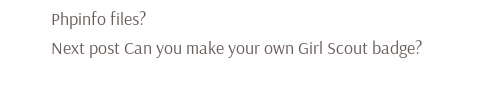Phpinfo files?
Next post Can you make your own Girl Scout badge?